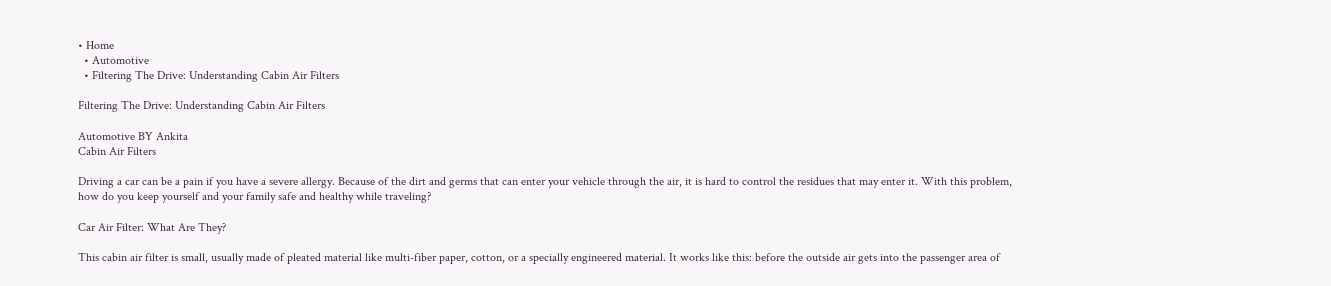• Home
  • Automotive
  • Filtering The Drive: Understanding Cabin Air Filters

Filtering The Drive: Understanding Cabin Air Filters

Automotive BY Ankita
Cabin Air Filters

Driving a car can be a pain if you have a severe allergy. Because of the dirt and germs that can enter your vehicle through the air, it is hard to control the residues that may enter it. With this problem, how do you keep yourself and your family safe and healthy while traveling?

Car Air Filter: What Are They?

This cabin air filter is small, usually made of pleated material like multi-fiber paper, cotton, or a specially engineered material. It works like this: before the outside air gets into the passenger area of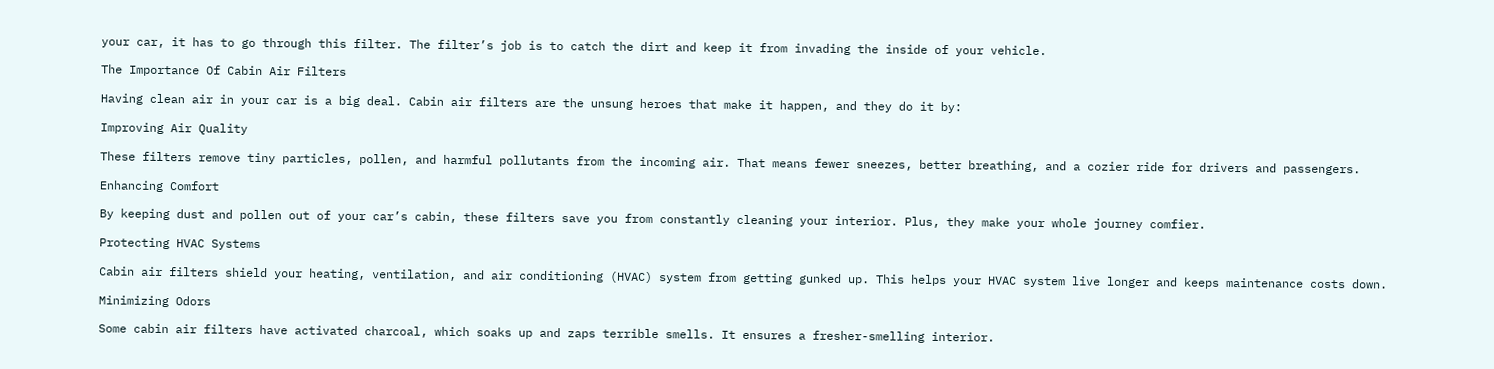your car, it has to go through this filter. The filter’s job is to catch the dirt and keep it from invading the inside of your vehicle.

The Importance Of Cabin Air Filters

Having clean air in your car is a big deal. Cabin air filters are the unsung heroes that make it happen, and they do it by:

Improving Air Quality

These filters remove tiny particles, pollen, and harmful pollutants from the incoming air. That means fewer sneezes, better breathing, and a cozier ride for drivers and passengers.

Enhancing Comfort

By keeping dust and pollen out of your car’s cabin, these filters save you from constantly cleaning your interior. Plus, they make your whole journey comfier.

Protecting HVAC Systems

Cabin air filters shield your heating, ventilation, and air conditioning (HVAC) system from getting gunked up. This helps your HVAC system live longer and keeps maintenance costs down.

Minimizing Odors

Some cabin air filters have activated charcoal, which soaks up and zaps terrible smells. It ensures a fresher-smelling interior.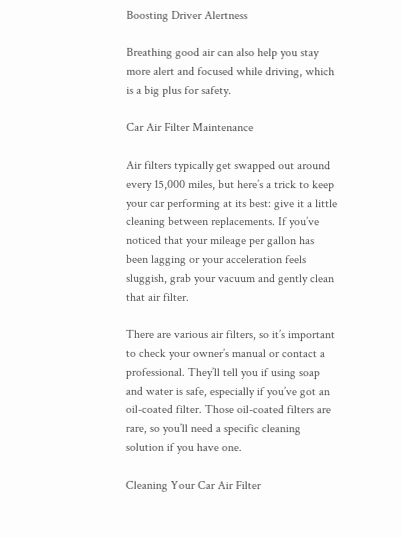Boosting Driver Alertness

Breathing good air can also help you stay more alert and focused while driving, which is a big plus for safety.

Car Air Filter Maintenance

Air filters typically get swapped out around every 15,000 miles, but here’s a trick to keep your car performing at its best: give it a little cleaning between replacements. If you’ve noticed that your mileage per gallon has been lagging or your acceleration feels sluggish, grab your vacuum and gently clean that air filter.

There are various air filters, so it’s important to check your owner’s manual or contact a professional. They’ll tell you if using soap and water is safe, especially if you’ve got an oil-coated filter. Those oil-coated filters are rare, so you’ll need a specific cleaning solution if you have one.

Cleaning Your Car Air Filter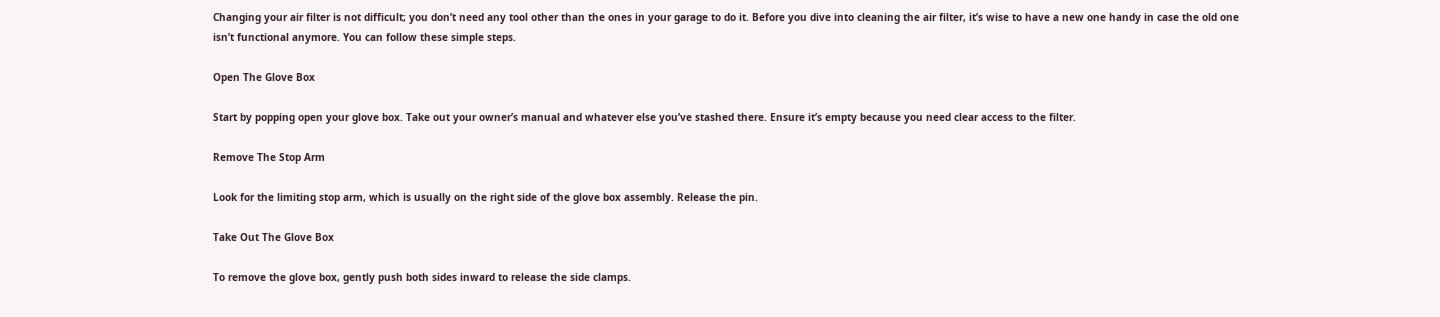Changing your air filter is not difficult; you don’t need any tool other than the ones in your garage to do it. Before you dive into cleaning the air filter, it’s wise to have a new one handy in case the old one isn’t functional anymore. You can follow these simple steps.

Open The Glove Box

Start by popping open your glove box. Take out your owner’s manual and whatever else you’ve stashed there. Ensure it’s empty because you need clear access to the filter.

Remove The Stop Arm

Look for the limiting stop arm, which is usually on the right side of the glove box assembly. Release the pin.

Take Out The Glove Box

To remove the glove box, gently push both sides inward to release the side clamps.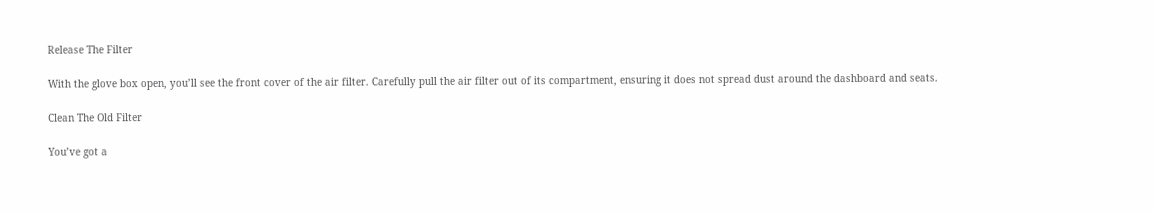Release The Filter

With the glove box open, you’ll see the front cover of the air filter. Carefully pull the air filter out of its compartment, ensuring it does not spread dust around the dashboard and seats.

Clean The Old Filter

You’ve got a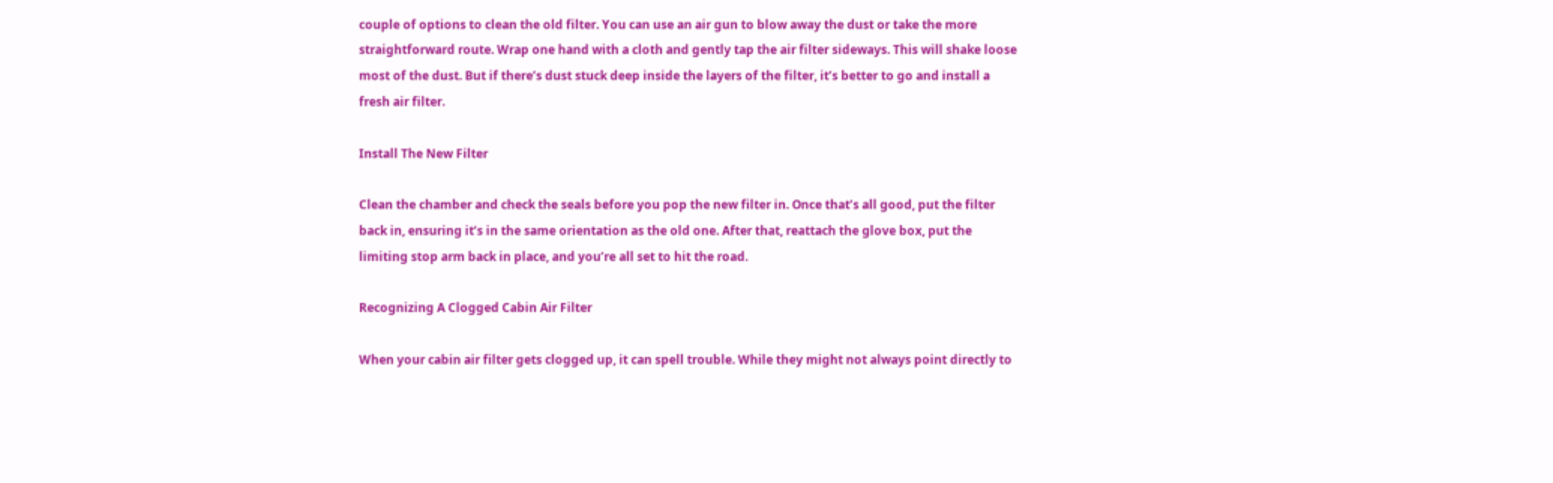couple of options to clean the old filter. You can use an air gun to blow away the dust or take the more straightforward route. Wrap one hand with a cloth and gently tap the air filter sideways. This will shake loose most of the dust. But if there’s dust stuck deep inside the layers of the filter, it’s better to go and install a fresh air filter.

Install The New Filter

Clean the chamber and check the seals before you pop the new filter in. Once that’s all good, put the filter back in, ensuring it’s in the same orientation as the old one. After that, reattach the glove box, put the limiting stop arm back in place, and you’re all set to hit the road.

Recognizing A Clogged Cabin Air Filter

When your cabin air filter gets clogged up, it can spell trouble. While they might not always point directly to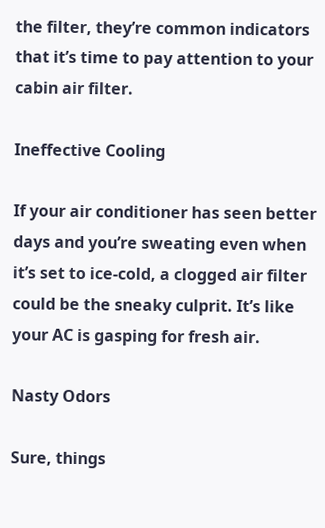the filter, they’re common indicators that it’s time to pay attention to your cabin air filter.

Ineffective Cooling

If your air conditioner has seen better days and you’re sweating even when it’s set to ice-cold, a clogged air filter could be the sneaky culprit. It’s like your AC is gasping for fresh air.

Nasty Odors

Sure, things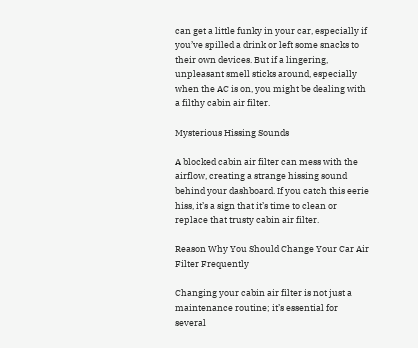can get a little funky in your car, especially if you’ve spilled a drink or left some snacks to their own devices. But if a lingering, unpleasant smell sticks around, especially when the AC is on, you might be dealing with a filthy cabin air filter.

Mysterious Hissing Sounds

A blocked cabin air filter can mess with the airflow, creating a strange hissing sound behind your dashboard. If you catch this eerie hiss, it’s a sign that it’s time to clean or replace that trusty cabin air filter.

Reason Why You Should Change Your Car Air Filter Frequently

Changing your cabin air filter is not just a maintenance routine; it’s essential for several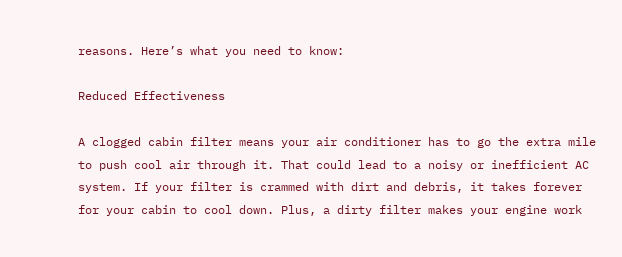reasons. Here’s what you need to know:

Reduced Effectiveness

A clogged cabin filter means your air conditioner has to go the extra mile to push cool air through it. That could lead to a noisy or inefficient AC system. If your filter is crammed with dirt and debris, it takes forever for your cabin to cool down. Plus, a dirty filter makes your engine work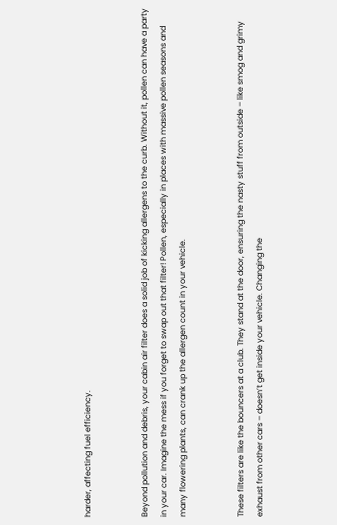harder, affecting fuel efficiency.


Beyond pollution and debris, your cabin air filter does a solid job of kicking allergens to the curb. Without it, pollen can have a party in your car. Imagine the mess if you forget to swap out that filter! Pollen, especially in places with massive pollen seasons and many flowering plants, can crank up the allergen count in your vehicle.


These filters are like the bouncers at a club. They stand at the door, ensuring the nasty stuff from outside – like smog and grimy exhaust from other cars – doesn’t get inside your vehicle. Changing the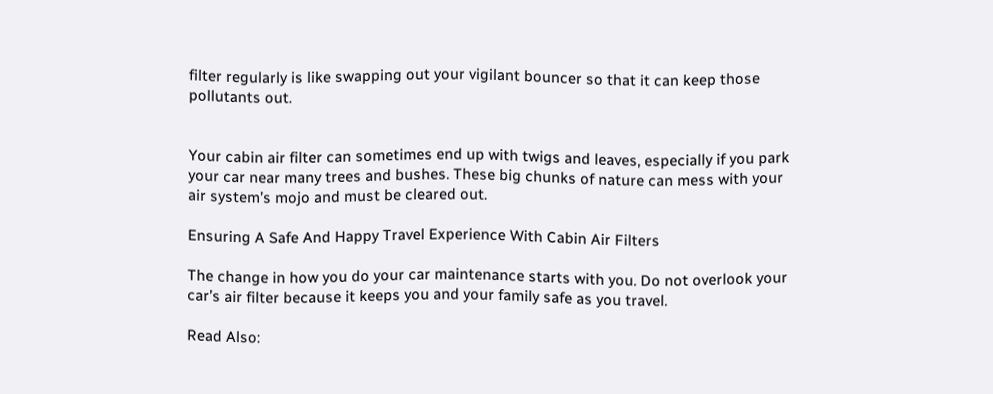filter regularly is like swapping out your vigilant bouncer so that it can keep those pollutants out.


Your cabin air filter can sometimes end up with twigs and leaves, especially if you park your car near many trees and bushes. These big chunks of nature can mess with your air system’s mojo and must be cleared out.

Ensuring A Safe And Happy Travel Experience With Cabin Air Filters

The change in how you do your car maintenance starts with you. Do not overlook your car’s air filter because it keeps you and your family safe as you travel.

Read Also: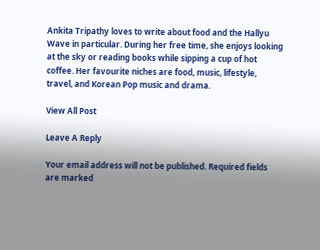Ankita Tripathy loves to write about food and the Hallyu Wave in particular. During her free time, she enjoys looking at the sky or reading books while sipping a cup of hot coffee. Her favourite niches are food, music, lifestyle, travel, and Korean Pop music and drama.

View All Post

Leave A Reply

Your email address will not be published. Required fields are marked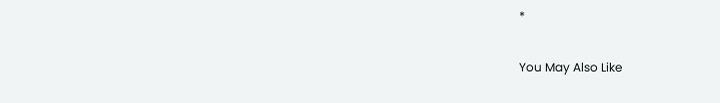*

You May Also Like